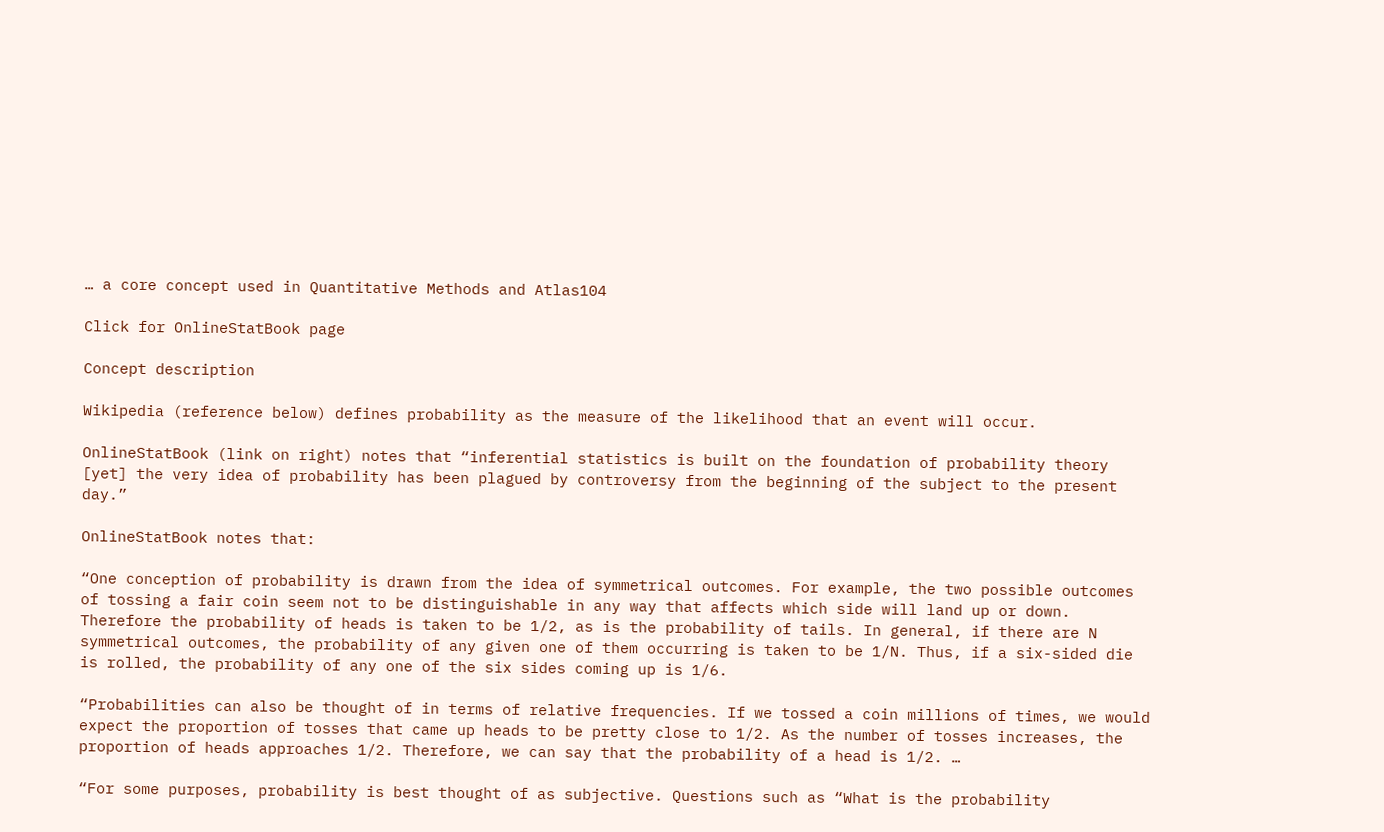… a core concept used in Quantitative Methods and Atlas104

Click for OnlineStatBook page

Concept description

Wikipedia (reference below) defines probability as the measure of the likelihood that an event will occur.

OnlineStatBook (link on right) notes that “inferential statistics is built on the foundation of probability theory [yet] the very idea of probability has been plagued by controversy from the beginning of the subject to the present day.”

OnlineStatBook notes that:

“One conception of probability is drawn from the idea of symmetrical outcomes. For example, the two possible outcomes of tossing a fair coin seem not to be distinguishable in any way that affects which side will land up or down. Therefore the probability of heads is taken to be 1/2, as is the probability of tails. In general, if there are N symmetrical outcomes, the probability of any given one of them occurring is taken to be 1/N. Thus, if a six-sided die is rolled, the probability of any one of the six sides coming up is 1/6.

“Probabilities can also be thought of in terms of relative frequencies. If we tossed a coin millions of times, we would expect the proportion of tosses that came up heads to be pretty close to 1/2. As the number of tosses increases, the proportion of heads approaches 1/2. Therefore, we can say that the probability of a head is 1/2. …

“For some purposes, probability is best thought of as subjective. Questions such as “What is the probability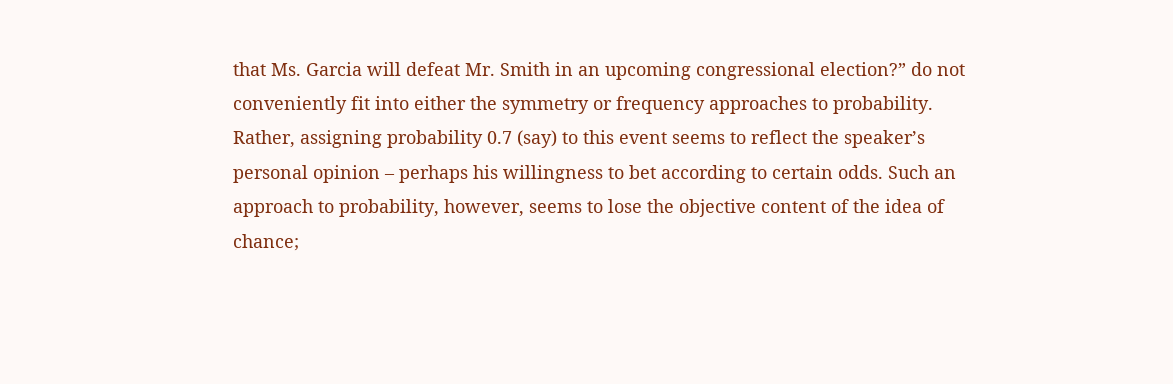that Ms. Garcia will defeat Mr. Smith in an upcoming congressional election?” do not conveniently fit into either the symmetry or frequency approaches to probability. Rather, assigning probability 0.7 (say) to this event seems to reflect the speaker’s personal opinion – perhaps his willingness to bet according to certain odds. Such an approach to probability, however, seems to lose the objective content of the idea of chance;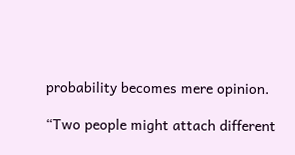probability becomes mere opinion.

“Two people might attach different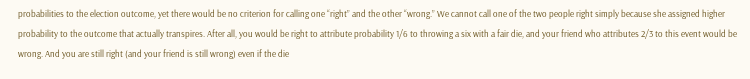probabilities to the election outcome, yet there would be no criterion for calling one “right” and the other “wrong.” We cannot call one of the two people right simply because she assigned higher probability to the outcome that actually transpires. After all, you would be right to attribute probability 1/6 to throwing a six with a fair die, and your friend who attributes 2/3 to this event would be wrong. And you are still right (and your friend is still wrong) even if the die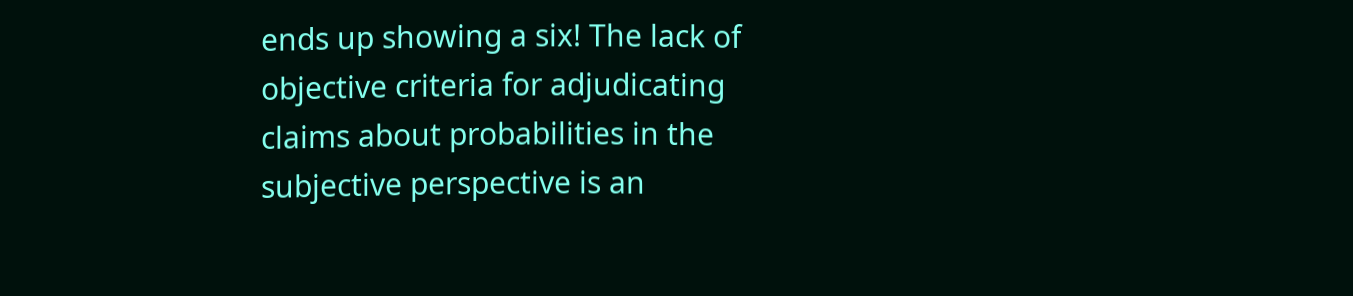ends up showing a six! The lack of objective criteria for adjudicating claims about probabilities in the subjective perspective is an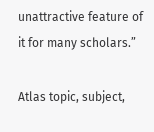unattractive feature of it for many scholars.”

Atlas topic, subject,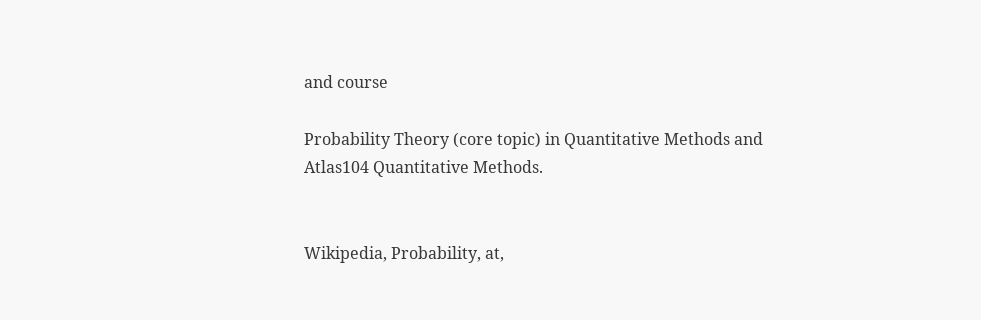and course

Probability Theory (core topic) in Quantitative Methods and Atlas104 Quantitative Methods.


Wikipedia, Probability, at,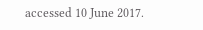accessed 10 June 2017.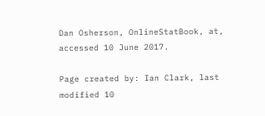Dan Osherson, OnlineStatBook, at, accessed 10 June 2017.

Page created by: Ian Clark, last modified 10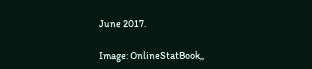June 2017.

Image: OnlineStatBook,,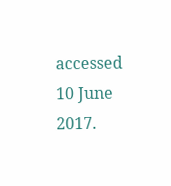accessed 10 June 2017.